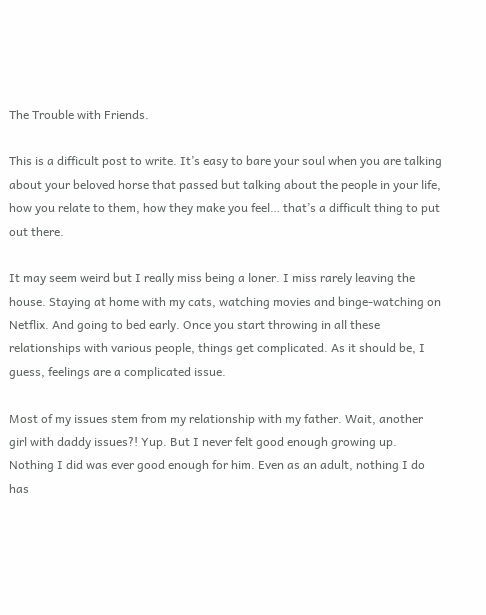The Trouble with Friends.

This is a difficult post to write. It’s easy to bare your soul when you are talking about your beloved horse that passed but talking about the people in your life, how you relate to them, how they make you feel… that’s a difficult thing to put out there.

It may seem weird but I really miss being a loner. I miss rarely leaving the house. Staying at home with my cats, watching movies and binge-watching on Netflix. And going to bed early. Once you start throwing in all these relationships with various people, things get complicated. As it should be, I guess, feelings are a complicated issue.

Most of my issues stem from my relationship with my father. Wait, another girl with daddy issues?! Yup. But I never felt good enough growing up. Nothing I did was ever good enough for him. Even as an adult, nothing I do has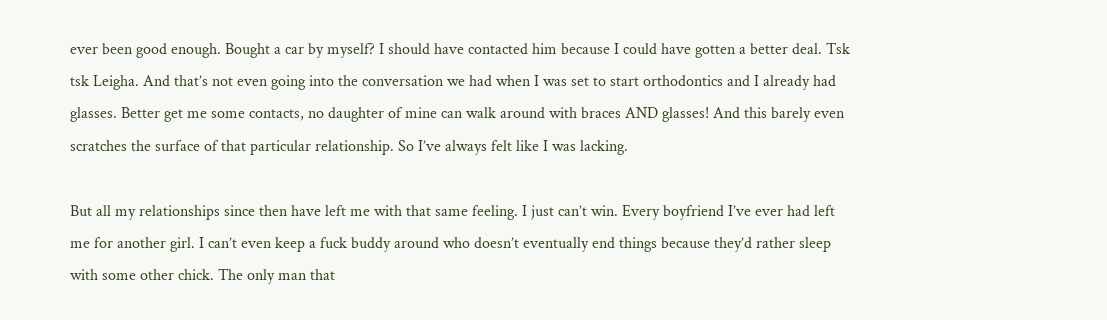ever been good enough. Bought a car by myself? I should have contacted him because I could have gotten a better deal. Tsk tsk Leigha. And that’s not even going into the conversation we had when I was set to start orthodontics and I already had glasses. Better get me some contacts, no daughter of mine can walk around with braces AND glasses! And this barely even scratches the surface of that particular relationship. So I’ve always felt like I was lacking.

But all my relationships since then have left me with that same feeling. I just can’t win. Every boyfriend I’ve ever had left me for another girl. I can’t even keep a fuck buddy around who doesn’t eventually end things because they’d rather sleep with some other chick. The only man that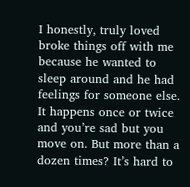I honestly, truly loved broke things off with me because he wanted to sleep around and he had feelings for someone else. It happens once or twice and you’re sad but you move on. But more than a dozen times? It’s hard to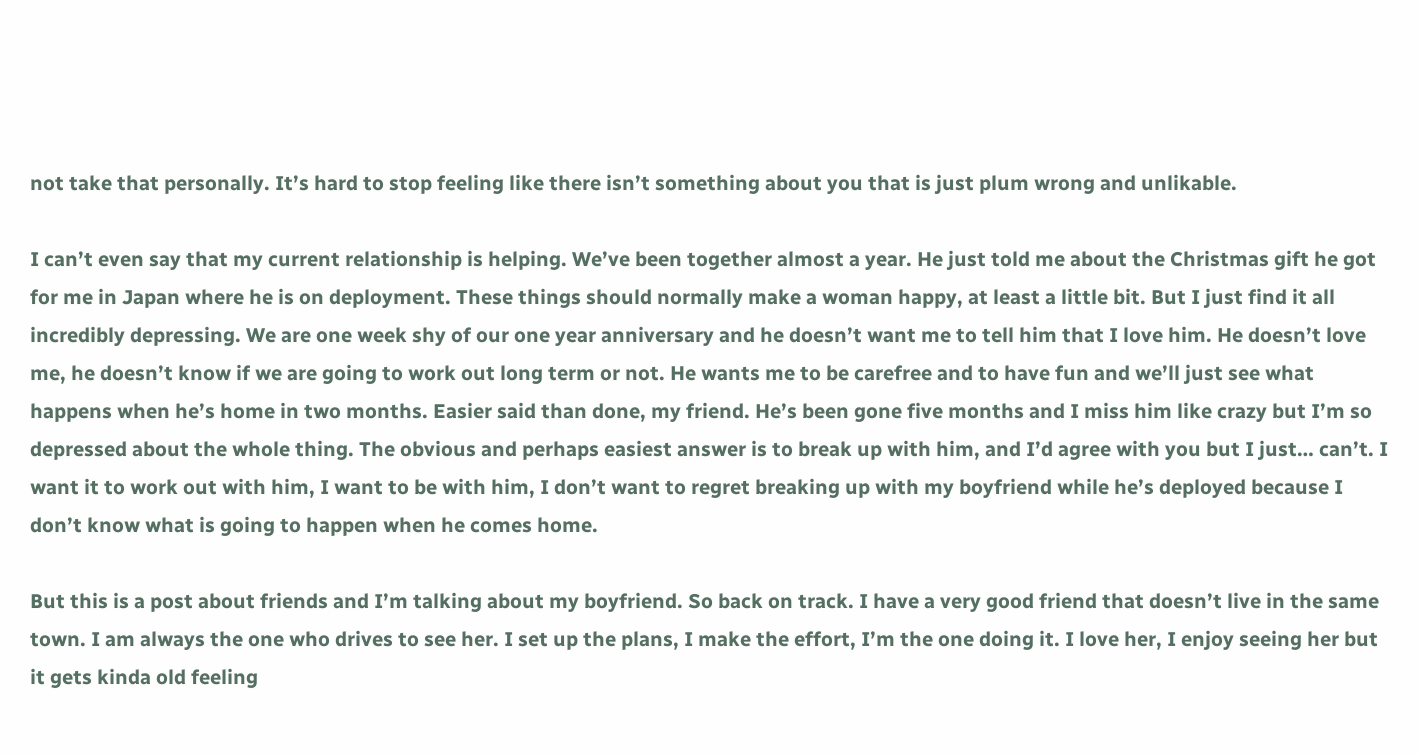not take that personally. It’s hard to stop feeling like there isn’t something about you that is just plum wrong and unlikable.

I can’t even say that my current relationship is helping. We’ve been together almost a year. He just told me about the Christmas gift he got for me in Japan where he is on deployment. These things should normally make a woman happy, at least a little bit. But I just find it all incredibly depressing. We are one week shy of our one year anniversary and he doesn’t want me to tell him that I love him. He doesn’t love me, he doesn’t know if we are going to work out long term or not. He wants me to be carefree and to have fun and we’ll just see what happens when he’s home in two months. Easier said than done, my friend. He’s been gone five months and I miss him like crazy but I’m so depressed about the whole thing. The obvious and perhaps easiest answer is to break up with him, and I’d agree with you but I just… can’t. I want it to work out with him, I want to be with him, I don’t want to regret breaking up with my boyfriend while he’s deployed because I don’t know what is going to happen when he comes home.

But this is a post about friends and I’m talking about my boyfriend. So back on track. I have a very good friend that doesn’t live in the same town. I am always the one who drives to see her. I set up the plans, I make the effort, I’m the one doing it. I love her, I enjoy seeing her but it gets kinda old feeling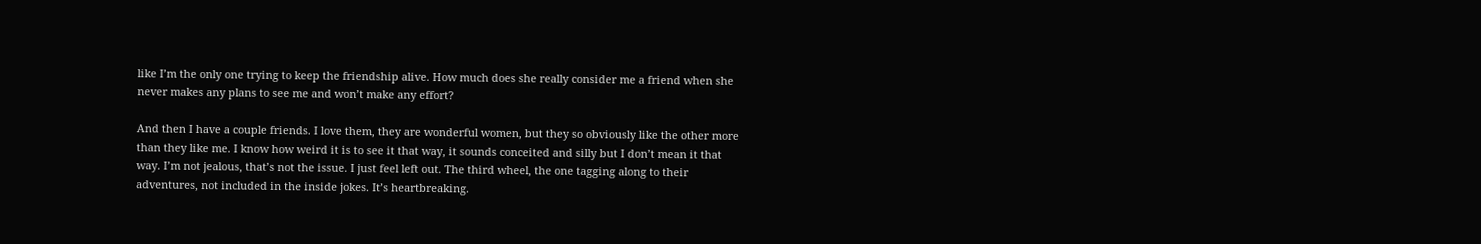like I’m the only one trying to keep the friendship alive. How much does she really consider me a friend when she never makes any plans to see me and won’t make any effort?

And then I have a couple friends. I love them, they are wonderful women, but they so obviously like the other more than they like me. I know how weird it is to see it that way, it sounds conceited and silly but I don’t mean it that way. I’m not jealous, that’s not the issue. I just feel left out. The third wheel, the one tagging along to their adventures, not included in the inside jokes. It’s heartbreaking.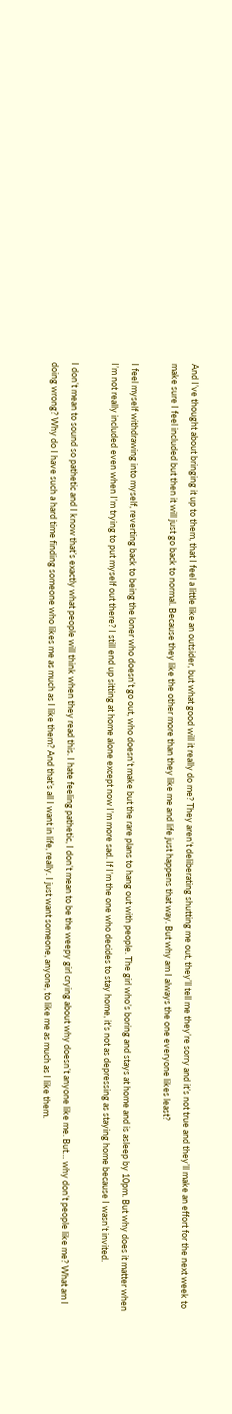And I’ve thought about bringing it up to them, that I feel a little like an outsider, but what good will it really do me? They aren’t deliberating shutting me out, they’ll tell me they’re sorry and it’s not true and they’ll make an effort for the next week to make sure I feel included but then it will just go back to normal. Because they like the other more than they like me and life just happens that way. But why am I always the one everyone likes least?

I feel myself withdrawing into myself, reverting back to being the loner who doesn’t go out, who doesn’t make but the rare plans to hang out with people. The girl who’s boring and stays at home and is asleep by 10pm. But why does it matter when I’m not really included even when I’m trying to put myself out there? I still end up sitting at home alone except now I’m more sad. If I’m the one who decides to stay home, it’s not as depressing as staying home because I wasn’t invited.

I don’t mean to sound so pathetic and I know that’s exactly what people will think when they read this. I hate feeling pathetic, I don’t mean to be the weepy girl crying about why doesn’t anyone like me. But… why don’t people like me? What am I doing wrong? Why do I have such a hard time finding someone who likes me as much as I like them? And that’s all I want in life, really. I just want someone, anyone, to like me as much as I like them.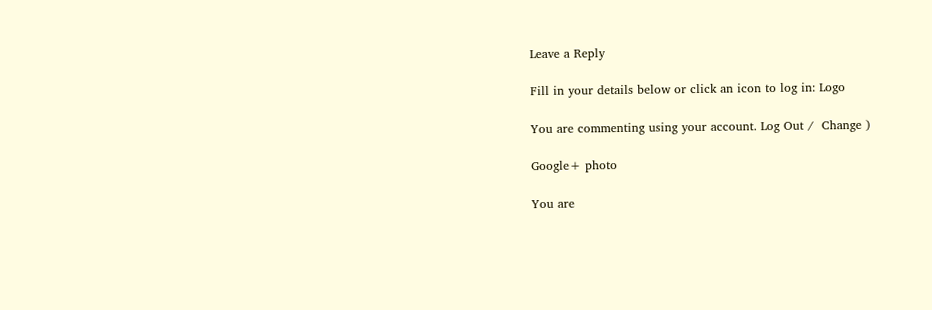Leave a Reply

Fill in your details below or click an icon to log in: Logo

You are commenting using your account. Log Out /  Change )

Google+ photo

You are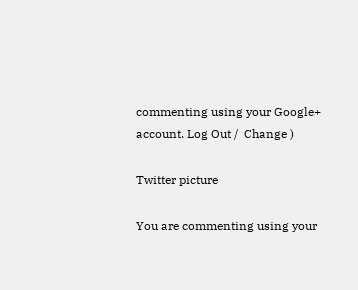commenting using your Google+ account. Log Out /  Change )

Twitter picture

You are commenting using your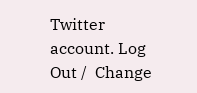Twitter account. Log Out /  Change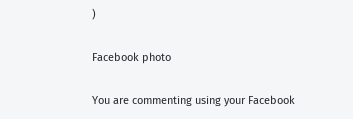)

Facebook photo

You are commenting using your Facebook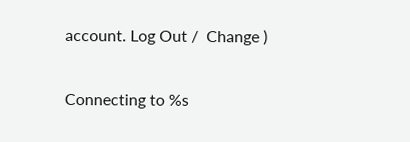account. Log Out /  Change )

Connecting to %s